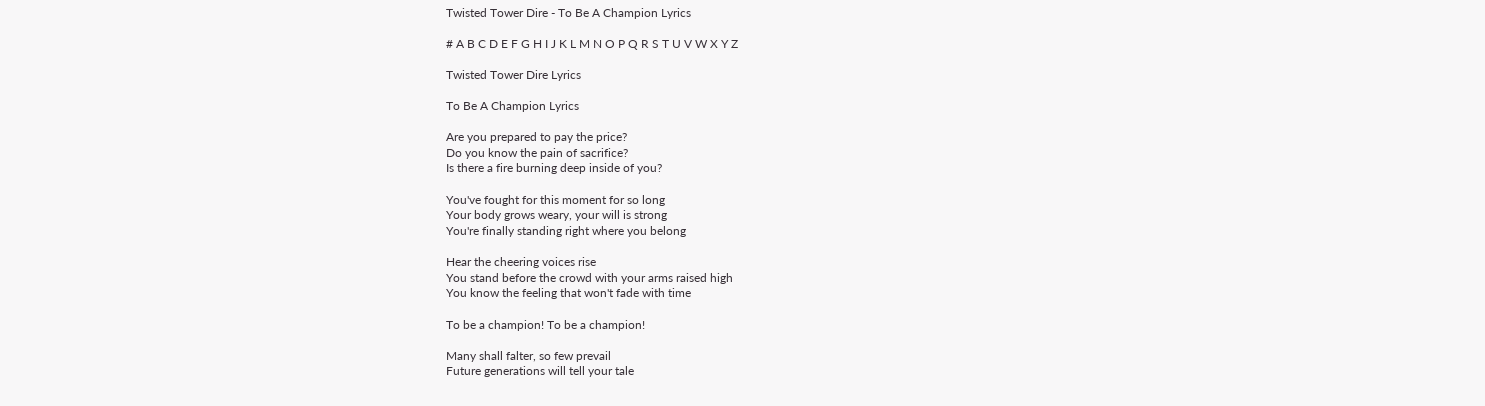Twisted Tower Dire - To Be A Champion Lyrics

# A B C D E F G H I J K L M N O P Q R S T U V W X Y Z

Twisted Tower Dire Lyrics

To Be A Champion Lyrics

Are you prepared to pay the price?
Do you know the pain of sacrifice?
Is there a fire burning deep inside of you?

You've fought for this moment for so long
Your body grows weary, your will is strong
You're finally standing right where you belong

Hear the cheering voices rise
You stand before the crowd with your arms raised high
You know the feeling that won't fade with time

To be a champion! To be a champion!

Many shall falter, so few prevail
Future generations will tell your tale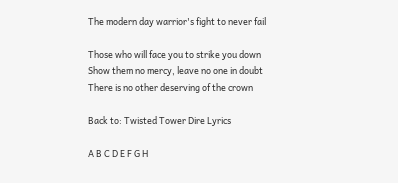The modern day warrior's fight to never fail

Those who will face you to strike you down
Show them no mercy, leave no one in doubt
There is no other deserving of the crown

Back to: Twisted Tower Dire Lyrics

A B C D E F G H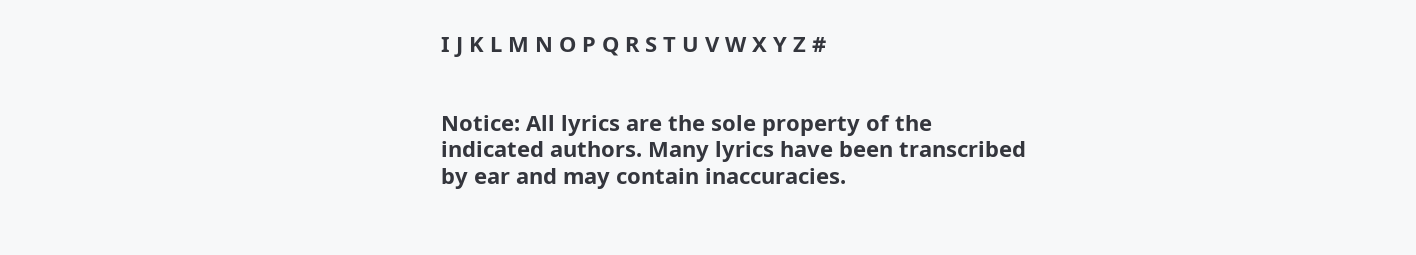I J K L M N O P Q R S T U V W X Y Z #


Notice: All lyrics are the sole property of the indicated authors. Many lyrics have been transcribed by ear and may contain inaccuracies.